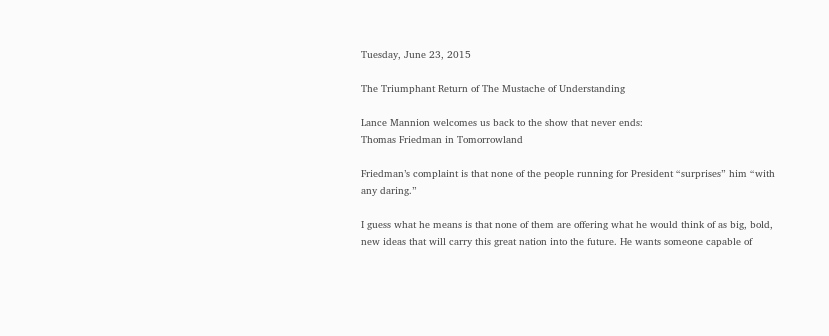Tuesday, June 23, 2015

The Triumphant Return of The Mustache of Understanding

Lance Mannion welcomes us back to the show that never ends:
Thomas Friedman in Tomorrowland

Friedman’s complaint is that none of the people running for President “surprises” him “with any daring.”

I guess what he means is that none of them are offering what he would think of as big, bold, new ideas that will carry this great nation into the future. He wants someone capable of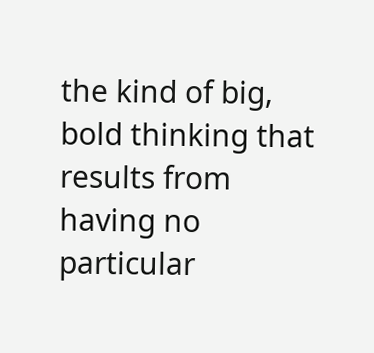the kind of big, bold thinking that results from having no particular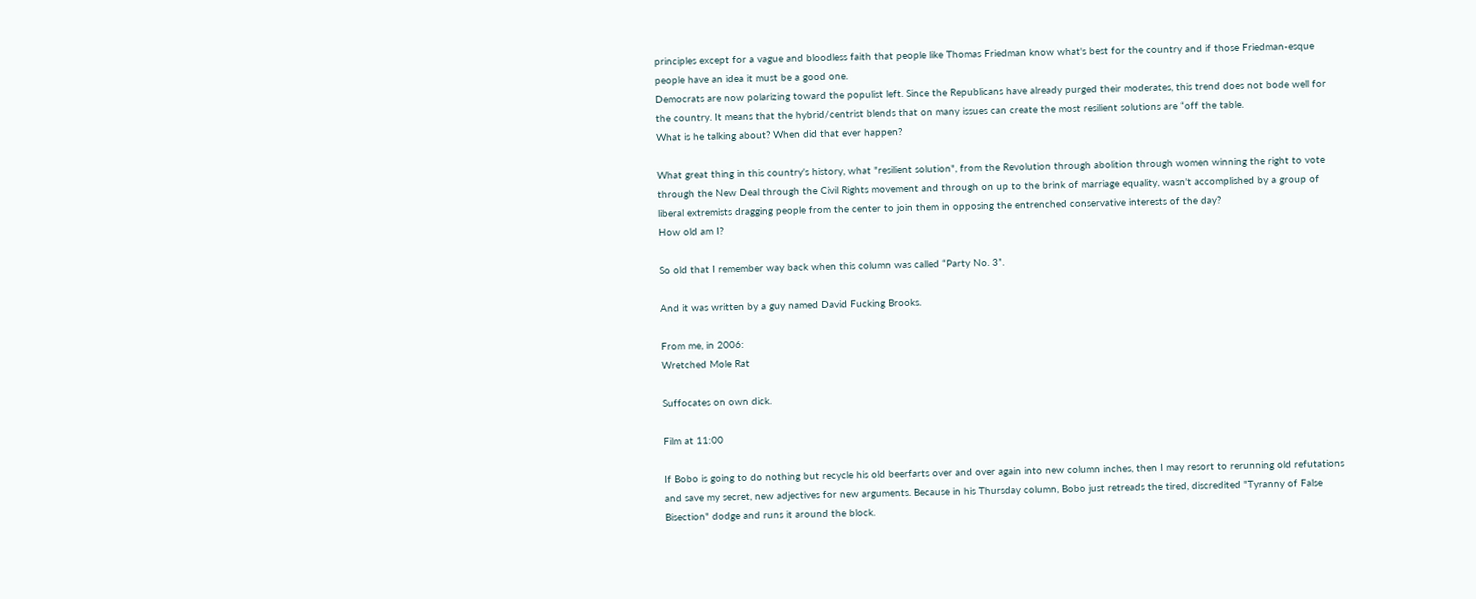principles except for a vague and bloodless faith that people like Thomas Friedman know what's best for the country and if those Friedman-esque people have an idea it must be a good one.
Democrats are now polarizing toward the populist left. Since the Republicans have already purged their moderates, this trend does not bode well for the country. It means that the hybrid/centrist blends that on many issues can create the most resilient solutions are “off the table.
What is he talking about? When did that ever happen?

What great thing in this country's history, what "resilient solution", from the Revolution through abolition through women winning the right to vote through the New Deal through the Civil Rights movement and through on up to the brink of marriage equality, wasn't accomplished by a group of liberal extremists dragging people from the center to join them in opposing the entrenched conservative interests of the day?
How old am I?

So old that I remember way back when this column was called “Party No. 3”.

And it was written by a guy named David Fucking Brooks.

From me, in 2006:
Wretched Mole Rat

Suffocates on own dick.

Film at 11:00

If Bobo is going to do nothing but recycle his old beerfarts over and over again into new column inches, then I may resort to rerunning old refutations and save my secret, new adjectives for new arguments. Because in his Thursday column, Bobo just retreads the tired, discredited "Tyranny of False Bisection" dodge and runs it around the block.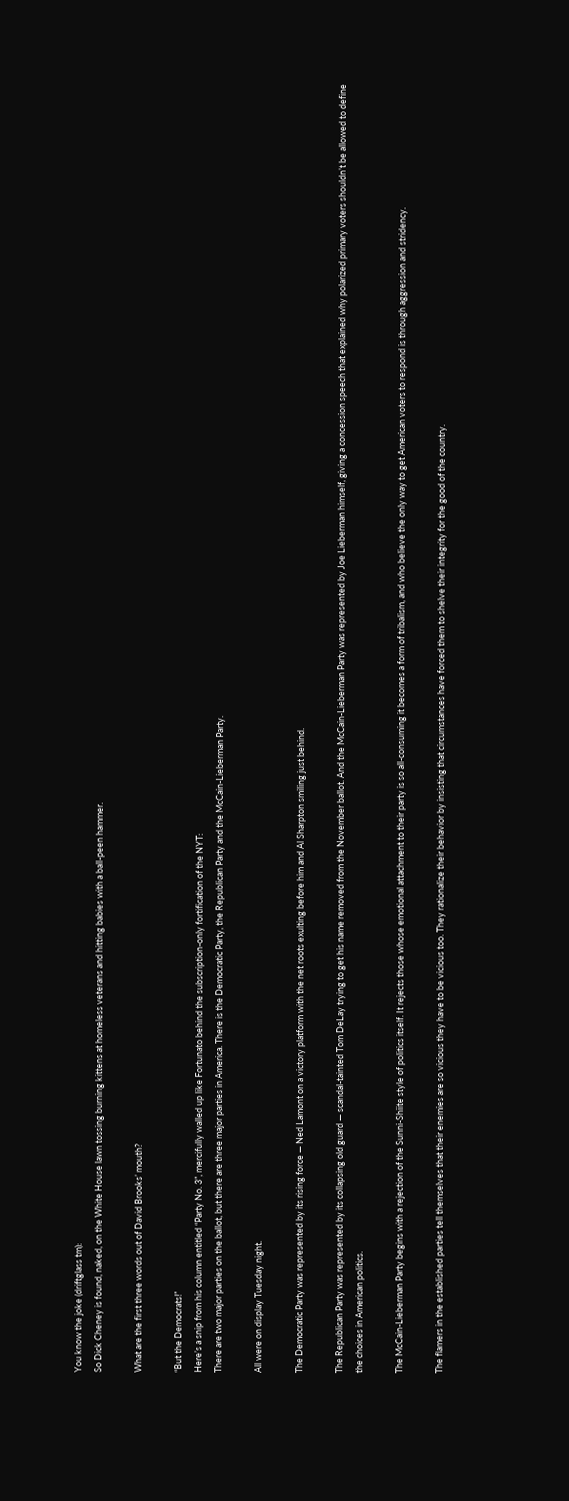You know the joke (driftglass tm):
So Dick Cheney is found, naked, on the White House lawn tossing burning kittens at homeless veterans and hitting babies with a ball-peen hammer.

What are the first three words out of David Brooks’ mouth?

“But the Democrats!”
Here’s a snip from his column entitled “Party No. 3”, mercifully walled up like Fortunato behind the subscription-only fortification of the NYT:
There are two major parties on the ballot, but there are three major parties in America. There is the Democratic Party, the Republican Party and the McCain-Lieberman Party.

All were on display Tuesday night.

The Democratic Party was represented by its rising force — Ned Lamont on a victory platform with the net roots exulting before him and Al Sharpton smiling just behind.

The Republican Party was represented by its collapsing old guard — scandal-tainted Tom DeLay trying to get his name removed from the November ballot. And the McCain-Lieberman Party was represented by Joe Lieberman himself, giving a concession speech that explained why polarized primary voters shouldn’t be allowed to define the choices in American politics.

The McCain-Lieberman Party begins with a rejection of the Sunni-Shiite style of politics itself. It rejects those whose emotional attachment to their party is so all-consuming it becomes a form of tribalism, and who believe the only way to get American voters to respond is through aggression and stridency.

The flamers in the established parties tell themselves that their enemies are so vicious they have to be vicious too. They rationalize their behavior by insisting that circumstances have forced them to shelve their integrity for the good of the country.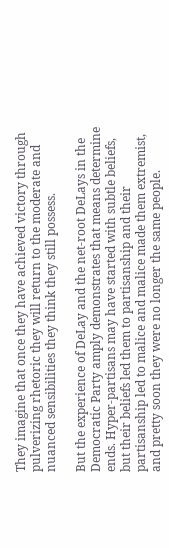They imagine that once they have achieved victory through pulverizing rhetoric they will return to the moderate and nuanced sensibilities they think they still possess.

But the experience of DeLay and the net-root DeLays in the Democratic Party amply demonstrates that means determine ends. Hyper-partisans may have started with subtle beliefs, but their beliefs led them to partisanship and their partisanship led to malice and malice made them extremist, and pretty soon they were no longer the same people.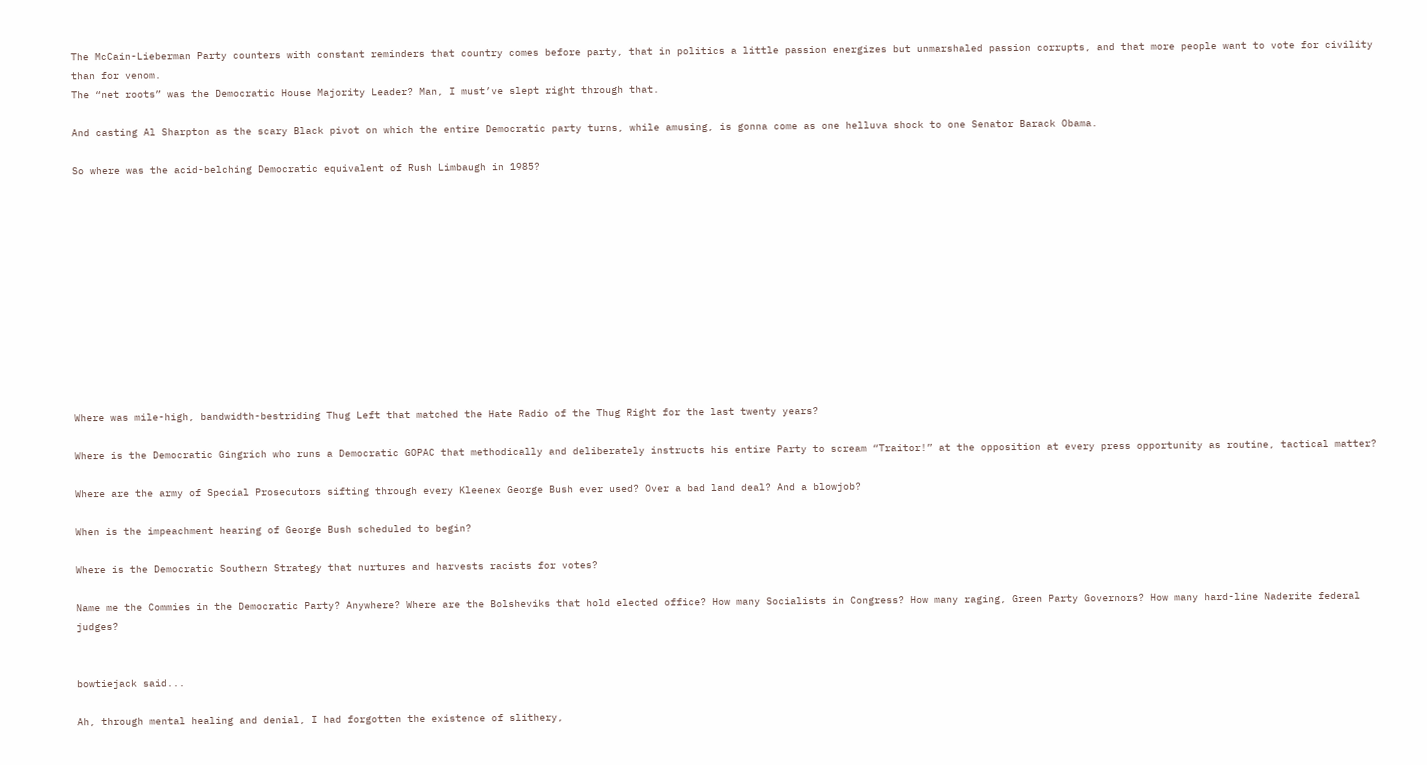The McCain-Lieberman Party counters with constant reminders that country comes before party, that in politics a little passion energizes but unmarshaled passion corrupts, and that more people want to vote for civility than for venom.
The “net roots” was the Democratic House Majority Leader? Man, I must’ve slept right through that.

And casting Al Sharpton as the scary Black pivot on which the entire Democratic party turns, while amusing, is gonna come as one helluva shock to one Senator Barack Obama.

So where was the acid-belching Democratic equivalent of Rush Limbaugh in 1985?












Where was mile-high, bandwidth-bestriding Thug Left that matched the Hate Radio of the Thug Right for the last twenty years?

Where is the Democratic Gingrich who runs a Democratic GOPAC that methodically and deliberately instructs his entire Party to scream “Traitor!” at the opposition at every press opportunity as routine, tactical matter?

Where are the army of Special Prosecutors sifting through every Kleenex George Bush ever used? Over a bad land deal? And a blowjob?

When is the impeachment hearing of George Bush scheduled to begin?

Where is the Democratic Southern Strategy that nurtures and harvests racists for votes?

Name me the Commies in the Democratic Party? Anywhere? Where are the Bolsheviks that hold elected office? How many Socialists in Congress? How many raging, Green Party Governors? How many hard-line Naderite federal judges?


bowtiejack said...

Ah, through mental healing and denial, I had forgotten the existence of slithery,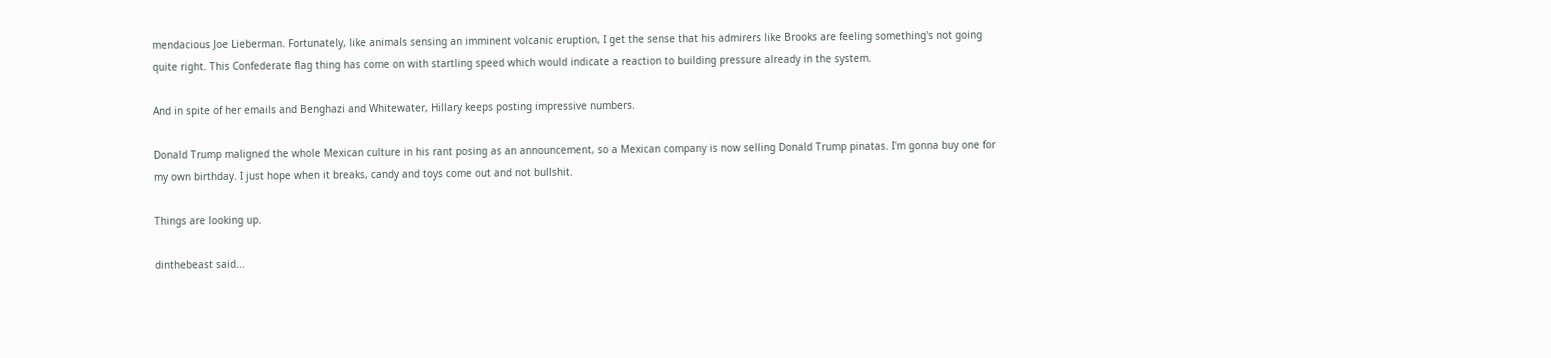mendacious Joe Lieberman. Fortunately, like animals sensing an imminent volcanic eruption, I get the sense that his admirers like Brooks are feeling something's not going quite right. This Confederate flag thing has come on with startling speed which would indicate a reaction to building pressure already in the system.

And in spite of her emails and Benghazi and Whitewater, Hillary keeps posting impressive numbers.

Donald Trump maligned the whole Mexican culture in his rant posing as an announcement, so a Mexican company is now selling Donald Trump pinatas. I'm gonna buy one for my own birthday. I just hope when it breaks, candy and toys come out and not bullshit.

Things are looking up.

dinthebeast said...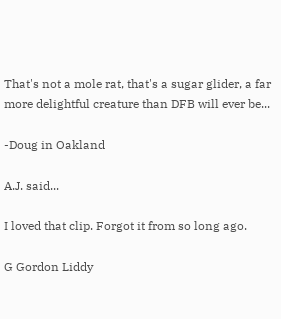That's not a mole rat, that's a sugar glider, a far more delightful creature than DFB will ever be...

-Doug in Oakland

A.J. said...

I loved that clip. Forgot it from so long ago.

G Gordon Liddy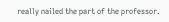really nailed the part of the professor.